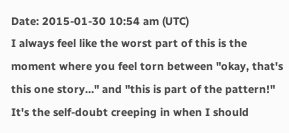Date: 2015-01-30 10:54 am (UTC)
I always feel like the worst part of this is the moment where you feel torn between "okay, that's this one story…" and "this is part of the pattern!" It's the self-doubt creeping in when I should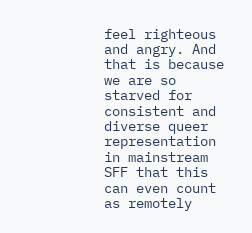feel righteous and angry. And that is because we are so starved for consistent and diverse queer representation in mainstream SFF that this can even count as remotely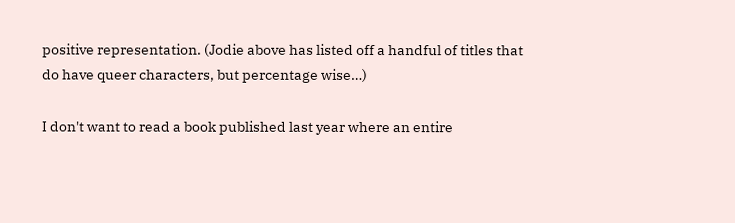positive representation. (Jodie above has listed off a handful of titles that do have queer characters, but percentage wise…)

I don't want to read a book published last year where an entire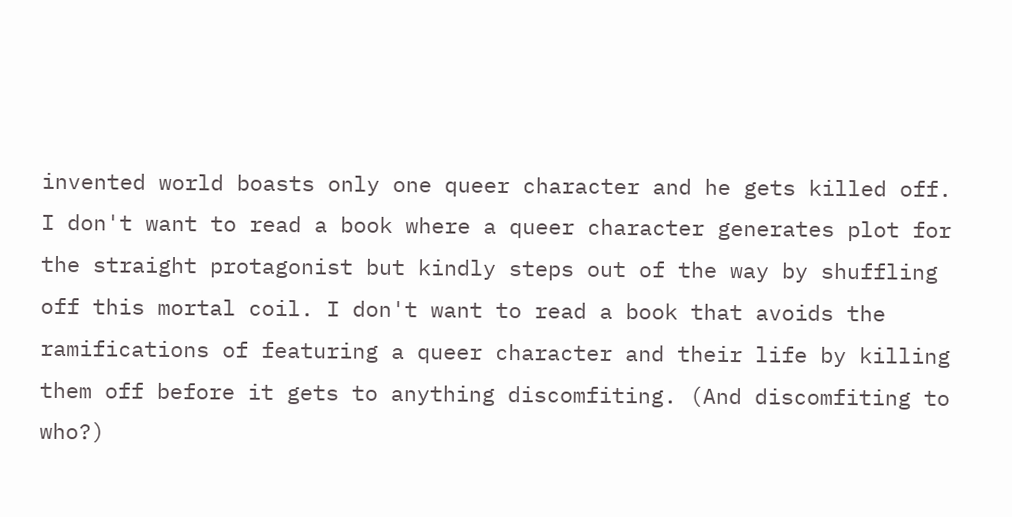invented world boasts only one queer character and he gets killed off. I don't want to read a book where a queer character generates plot for the straight protagonist but kindly steps out of the way by shuffling off this mortal coil. I don't want to read a book that avoids the ramifications of featuring a queer character and their life by killing them off before it gets to anything discomfiting. (And discomfiting to who?)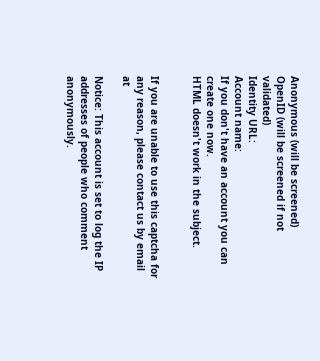Anonymous (will be screened)
OpenID (will be screened if not validated)
Identity URL:
Account name:
If you don't have an account you can create one now.
HTML doesn't work in the subject.


If you are unable to use this captcha for any reason, please contact us by email at

Notice: This account is set to log the IP addresses of people who comment anonymously.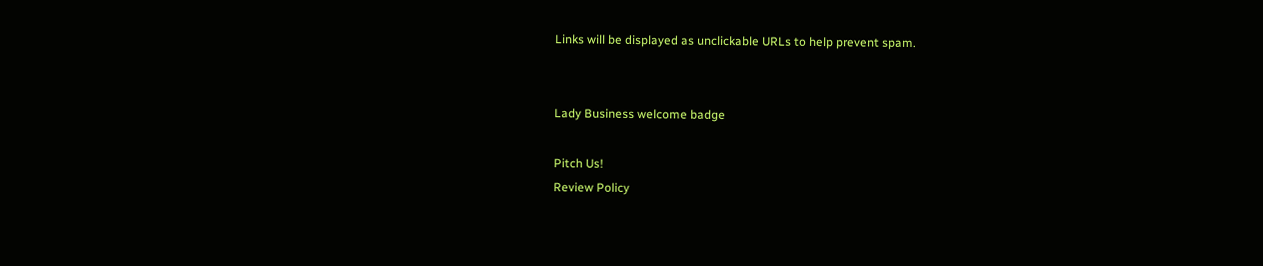Links will be displayed as unclickable URLs to help prevent spam.


Lady Business welcome badge

Pitch Us!
Review Policy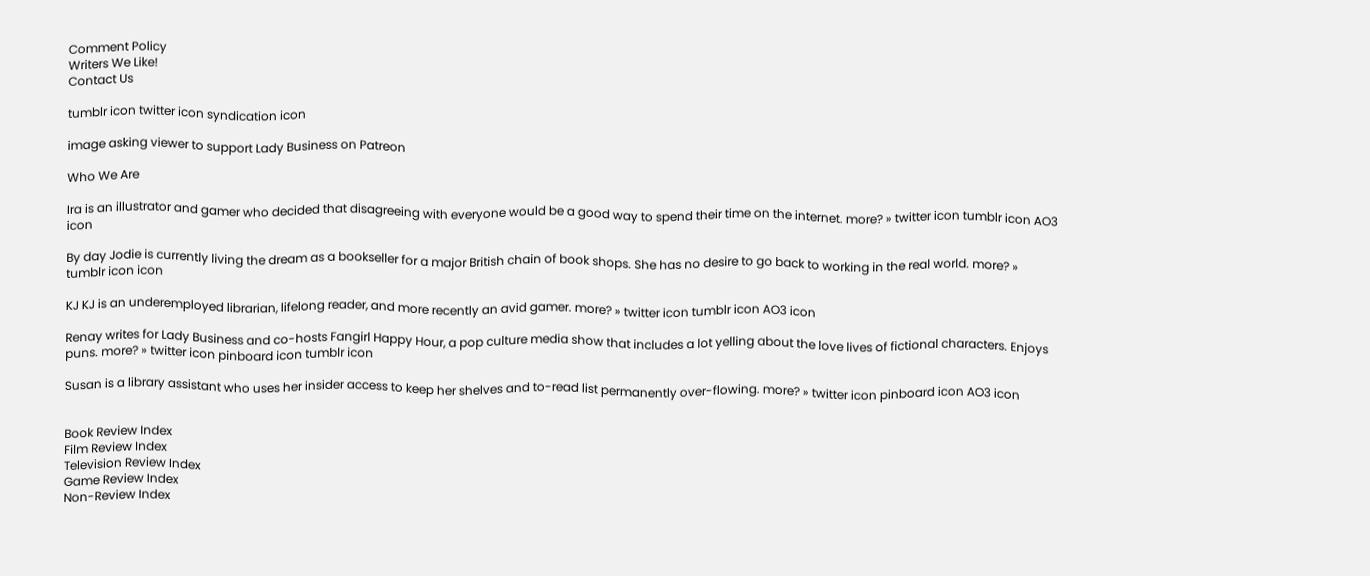Comment Policy
Writers We Like!
Contact Us

tumblr icon twitter icon syndication icon

image asking viewer to support Lady Business on Patreon

Who We Are

Ira is an illustrator and gamer who decided that disagreeing with everyone would be a good way to spend their time on the internet. more? » twitter icon tumblr icon AO3 icon

By day Jodie is currently living the dream as a bookseller for a major British chain of book shops. She has no desire to go back to working in the real world. more? » tumblr icon icon

KJ KJ is an underemployed librarian, lifelong reader, and more recently an avid gamer. more? » twitter icon tumblr icon AO3 icon

Renay writes for Lady Business and co-hosts Fangirl Happy Hour, a pop culture media show that includes a lot yelling about the love lives of fictional characters. Enjoys puns. more? » twitter icon pinboard icon tumblr icon

Susan is a library assistant who uses her insider access to keep her shelves and to-read list permanently over-flowing. more? » twitter icon pinboard icon AO3 icon


Book Review Index
Film Review Index
Television Review Index
Game Review Index
Non-Review Index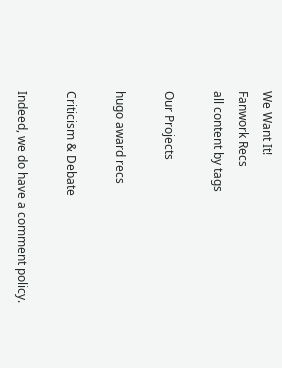We Want It!
Fanwork Recs
all content by tags

Our Projects

hugo award recs

Criticism & Debate

Indeed, we do have a comment policy.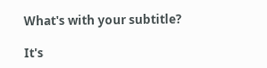What's with your subtitle?

It's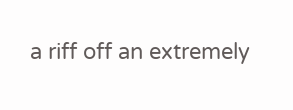a riff off an extremely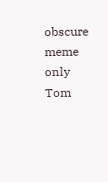obscure meme only Tom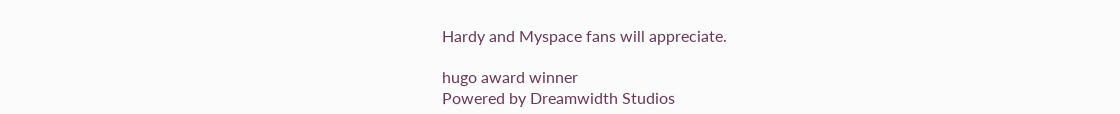Hardy and Myspace fans will appreciate.

hugo award winner
Powered by Dreamwidth Studios